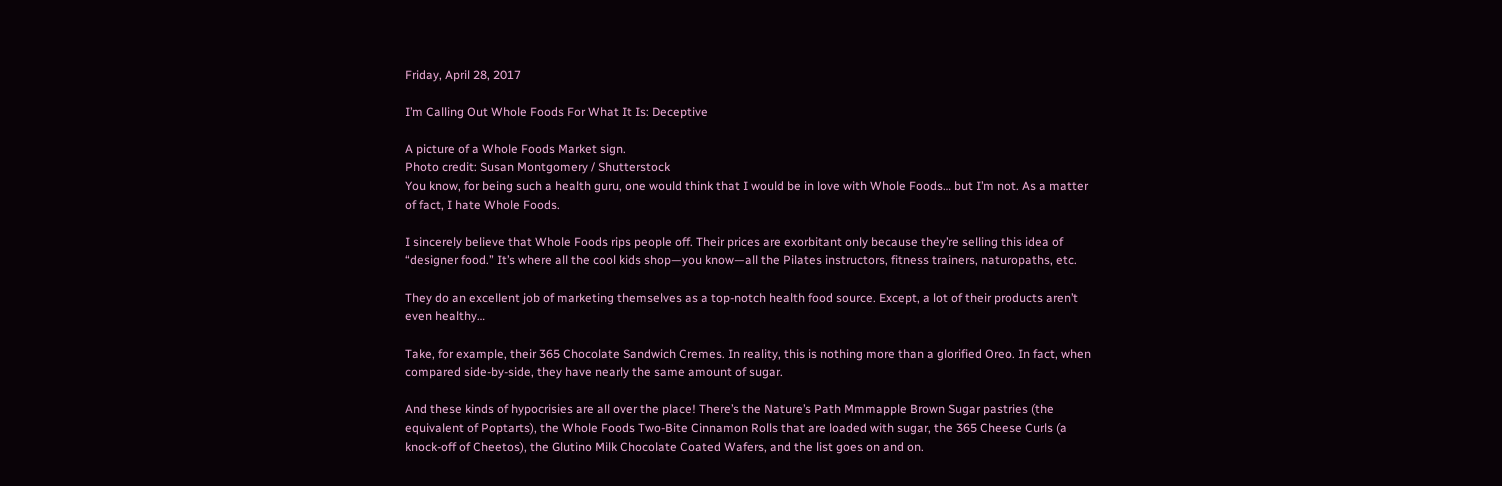Friday, April 28, 2017

I’m Calling Out Whole Foods For What It Is: Deceptive

A picture of a Whole Foods Market sign.
Photo credit: Susan Montgomery / Shutterstock
You know, for being such a health guru, one would think that I would be in love with Whole Foods… but I’m not. As a matter of fact, I hate Whole Foods.

I sincerely believe that Whole Foods rips people off. Their prices are exorbitant only because they’re selling this idea of “designer food.” It’s where all the cool kids shop—you know—all the Pilates instructors, fitness trainers, naturopaths, etc.

They do an excellent job of marketing themselves as a top-notch health food source. Except, a lot of their products aren’t even healthy…

Take, for example, their 365 Chocolate Sandwich Cremes. In reality, this is nothing more than a glorified Oreo. In fact, when compared side-by-side, they have nearly the same amount of sugar.

And these kinds of hypocrisies are all over the place! There’s the Nature’s Path Mmmapple Brown Sugar pastries (the equivalent of Poptarts), the Whole Foods Two-Bite Cinnamon Rolls that are loaded with sugar, the 365 Cheese Curls (a knock-off of Cheetos), the Glutino Milk Chocolate Coated Wafers, and the list goes on and on.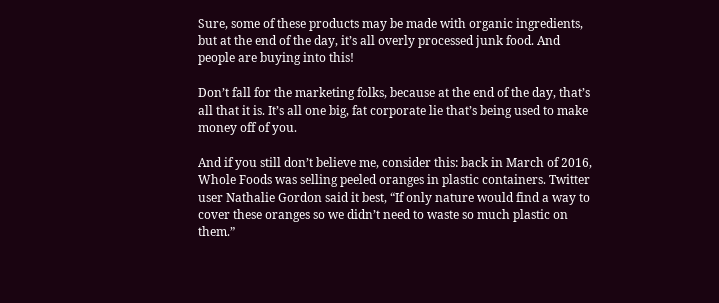Sure, some of these products may be made with organic ingredients, but at the end of the day, it’s all overly processed junk food. And people are buying into this!

Don’t fall for the marketing folks, because at the end of the day, that’s all that it is. It’s all one big, fat corporate lie that’s being used to make money off of you.

And if you still don’t believe me, consider this: back in March of 2016, Whole Foods was selling peeled oranges in plastic containers. Twitter user Nathalie Gordon said it best, “If only nature would find a way to cover these oranges so we didn’t need to waste so much plastic on them.”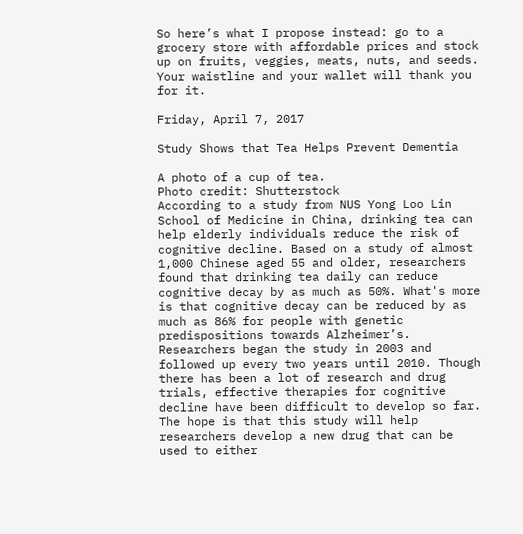So here’s what I propose instead: go to a grocery store with affordable prices and stock up on fruits, veggies, meats, nuts, and seeds. Your waistline and your wallet will thank you for it.

Friday, April 7, 2017

Study Shows that Tea Helps Prevent Dementia

A photo of a cup of tea.
Photo credit: Shutterstock
According to a study from NUS Yong Loo Lin School of Medicine in China, drinking tea can help elderly individuals reduce the risk of cognitive decline. Based on a study of almost 1,000 Chinese aged 55 and older, researchers found that drinking tea daily can reduce cognitive decay by as much as 50%. What's more is that cognitive decay can be reduced by as much as 86% for people with genetic predispositions towards Alzheimer’s.
Researchers began the study in 2003 and followed up every two years until 2010. Though there has been a lot of research and drug trials, effective therapies for cognitive decline have been difficult to develop so far. The hope is that this study will help researchers develop a new drug that can be used to either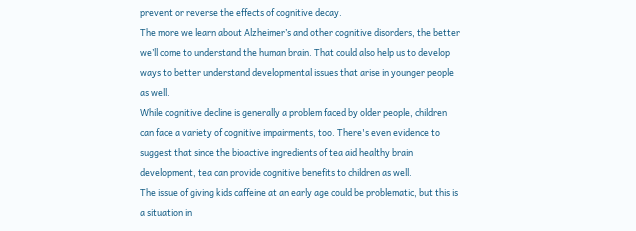prevent or reverse the effects of cognitive decay.
The more we learn about Alzheimer’s and other cognitive disorders, the better we’ll come to understand the human brain. That could also help us to develop ways to better understand developmental issues that arise in younger people as well.
While cognitive decline is generally a problem faced by older people, children can face a variety of cognitive impairments, too. There's even evidence to suggest that since the bioactive ingredients of tea aid healthy brain development, tea can provide cognitive benefits to children as well.
The issue of giving kids caffeine at an early age could be problematic, but this is a situation in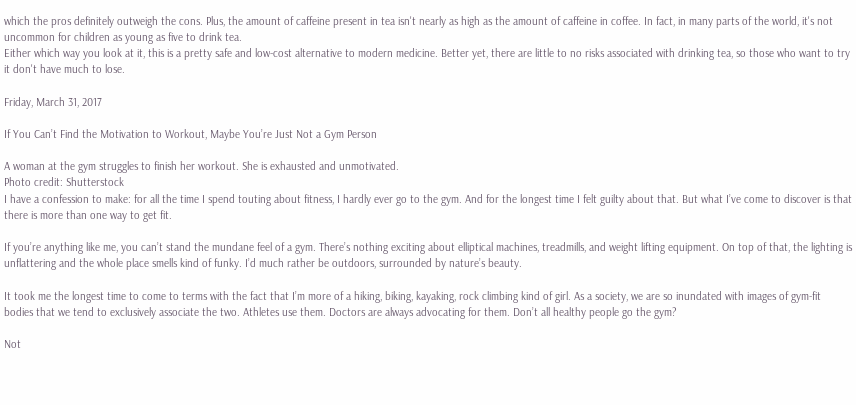which the pros definitely outweigh the cons. Plus, the amount of caffeine present in tea isn't nearly as high as the amount of caffeine in coffee. In fact, in many parts of the world, it's not uncommon for children as young as five to drink tea.
Either which way you look at it, this is a pretty safe and low-cost alternative to modern medicine. Better yet, there are little to no risks associated with drinking tea, so those who want to try it don't have much to lose.

Friday, March 31, 2017

If You Can’t Find the Motivation to Workout, Maybe You’re Just Not a Gym Person

A woman at the gym struggles to finish her workout. She is exhausted and unmotivated.
Photo credit: Shutterstock
I have a confession to make: for all the time I spend touting about fitness, I hardly ever go to the gym. And for the longest time I felt guilty about that. But what I’ve come to discover is that there is more than one way to get fit.

If you’re anything like me, you can’t stand the mundane feel of a gym. There’s nothing exciting about elliptical machines, treadmills, and weight lifting equipment. On top of that, the lighting is unflattering and the whole place smells kind of funky. I’d much rather be outdoors, surrounded by nature’s beauty.

It took me the longest time to come to terms with the fact that I’m more of a hiking, biking, kayaking, rock climbing kind of girl. As a society, we are so inundated with images of gym-fit bodies that we tend to exclusively associate the two. Athletes use them. Doctors are always advocating for them. Don’t all healthy people go the gym?

Not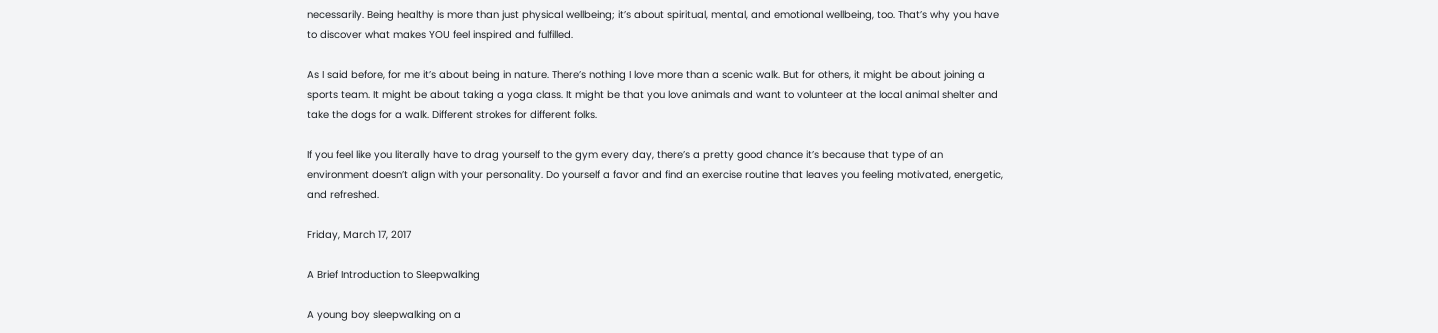necessarily. Being healthy is more than just physical wellbeing; it’s about spiritual, mental, and emotional wellbeing, too. That’s why you have to discover what makes YOU feel inspired and fulfilled.

As I said before, for me it’s about being in nature. There’s nothing I love more than a scenic walk. But for others, it might be about joining a sports team. It might be about taking a yoga class. It might be that you love animals and want to volunteer at the local animal shelter and take the dogs for a walk. Different strokes for different folks.

If you feel like you literally have to drag yourself to the gym every day, there’s a pretty good chance it’s because that type of an environment doesn’t align with your personality. Do yourself a favor and find an exercise routine that leaves you feeling motivated, energetic, and refreshed.

Friday, March 17, 2017

A Brief Introduction to Sleepwalking

A young boy sleepwalking on a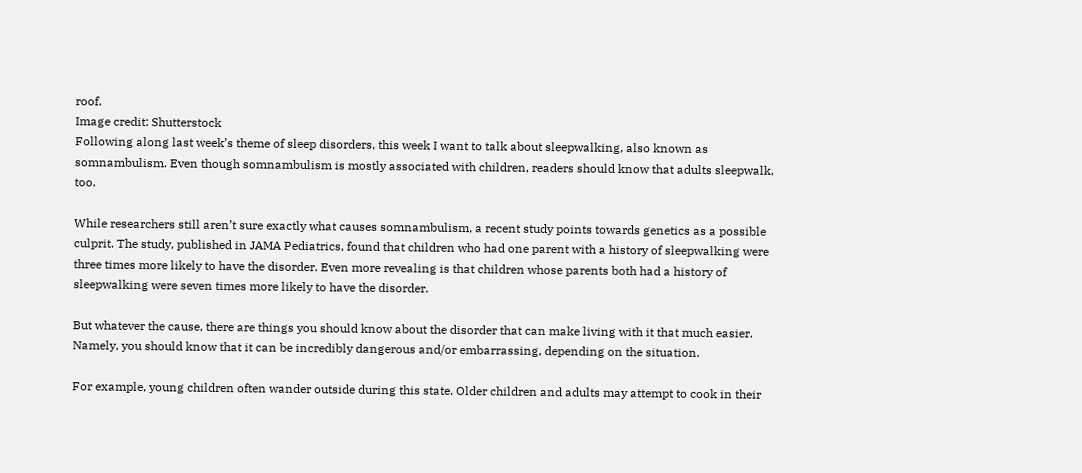roof.
Image credit: Shutterstock
Following along last week’s theme of sleep disorders, this week I want to talk about sleepwalking, also known as somnambulism. Even though somnambulism is mostly associated with children, readers should know that adults sleepwalk, too.

While researchers still aren’t sure exactly what causes somnambulism, a recent study points towards genetics as a possible culprit. The study, published in JAMA Pediatrics, found that children who had one parent with a history of sleepwalking were three times more likely to have the disorder. Even more revealing is that children whose parents both had a history of sleepwalking were seven times more likely to have the disorder.

But whatever the cause, there are things you should know about the disorder that can make living with it that much easier. Namely, you should know that it can be incredibly dangerous and/or embarrassing, depending on the situation.

For example, young children often wander outside during this state. Older children and adults may attempt to cook in their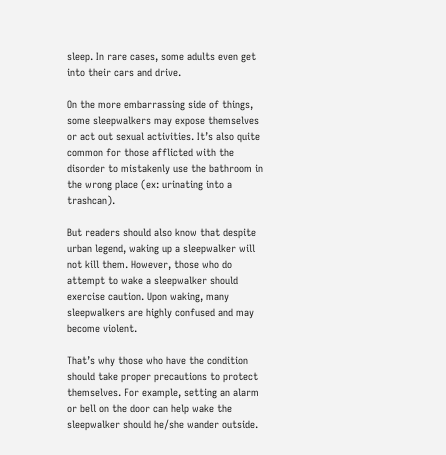sleep. In rare cases, some adults even get into their cars and drive.

On the more embarrassing side of things, some sleepwalkers may expose themselves or act out sexual activities. It’s also quite common for those afflicted with the disorder to mistakenly use the bathroom in the wrong place (ex: urinating into a trashcan).

But readers should also know that despite urban legend, waking up a sleepwalker will not kill them. However, those who do attempt to wake a sleepwalker should exercise caution. Upon waking, many sleepwalkers are highly confused and may become violent.

That’s why those who have the condition should take proper precautions to protect themselves. For example, setting an alarm or bell on the door can help wake the sleepwalker should he/she wander outside.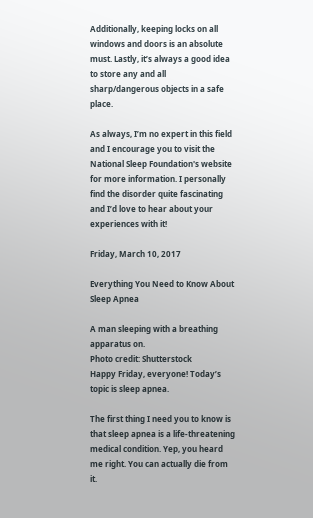Additionally, keeping locks on all windows and doors is an absolute must. Lastly, it’s always a good idea to store any and all sharp/dangerous objects in a safe place.

As always, I’m no expert in this field and I encourage you to visit the National Sleep Foundation's website for more information. I personally find the disorder quite fascinating and I’d love to hear about your experiences with it!

Friday, March 10, 2017

Everything You Need to Know About Sleep Apnea

A man sleeping with a breathing apparatus on.
Photo credit: Shutterstock
Happy Friday, everyone! Today’s topic is sleep apnea.

The first thing I need you to know is that sleep apnea is a life-threatening medical condition. Yep, you heard me right. You can actually die from it.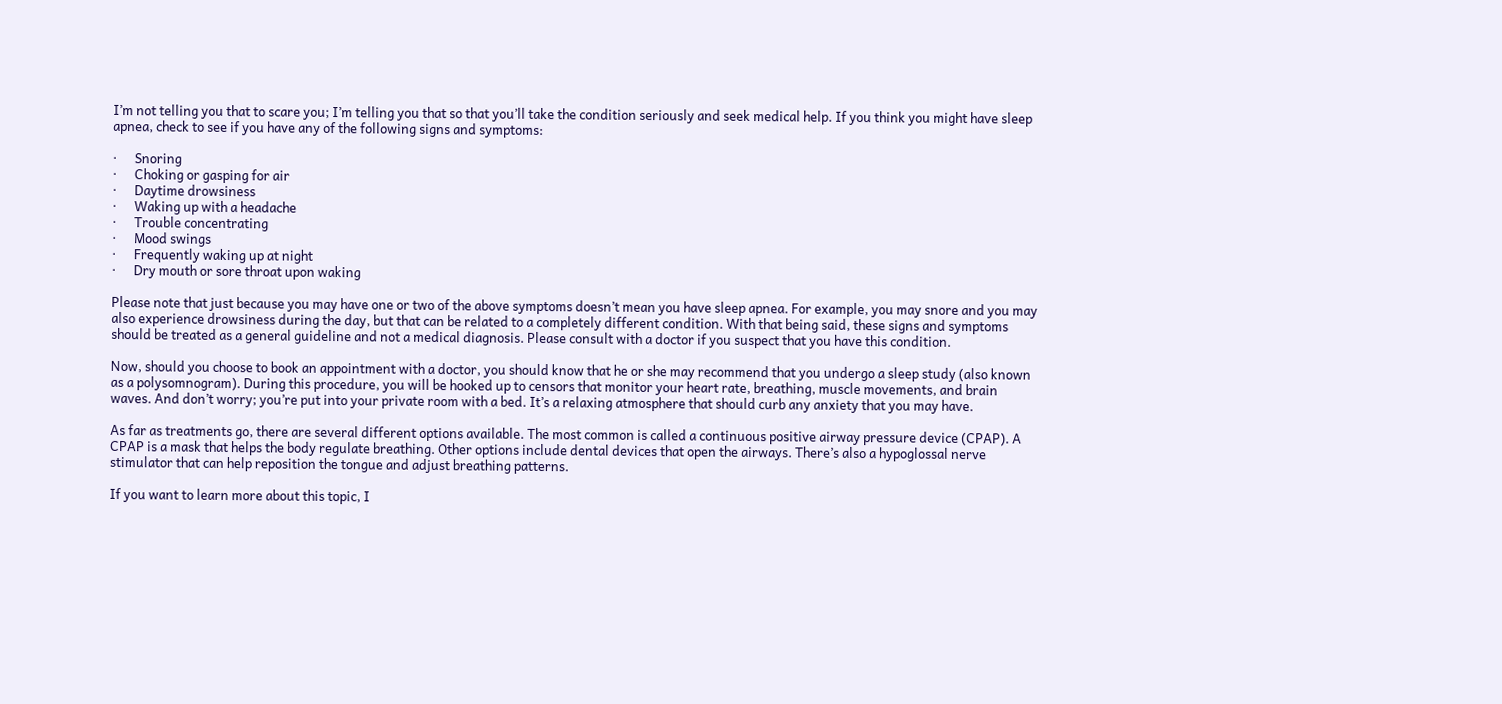I’m not telling you that to scare you; I’m telling you that so that you’ll take the condition seriously and seek medical help. If you think you might have sleep apnea, check to see if you have any of the following signs and symptoms:

·      Snoring
·      Choking or gasping for air
·      Daytime drowsiness
·      Waking up with a headache
·      Trouble concentrating
·      Mood swings
·      Frequently waking up at night
·      Dry mouth or sore throat upon waking

Please note that just because you may have one or two of the above symptoms doesn’t mean you have sleep apnea. For example, you may snore and you may also experience drowsiness during the day, but that can be related to a completely different condition. With that being said, these signs and symptoms should be treated as a general guideline and not a medical diagnosis. Please consult with a doctor if you suspect that you have this condition.

Now, should you choose to book an appointment with a doctor, you should know that he or she may recommend that you undergo a sleep study (also known as a polysomnogram). During this procedure, you will be hooked up to censors that monitor your heart rate, breathing, muscle movements, and brain waves. And don’t worry; you’re put into your private room with a bed. It’s a relaxing atmosphere that should curb any anxiety that you may have.

As far as treatments go, there are several different options available. The most common is called a continuous positive airway pressure device (CPAP). A CPAP is a mask that helps the body regulate breathing. Other options include dental devices that open the airways. There’s also a hypoglossal nerve stimulator that can help reposition the tongue and adjust breathing patterns.

If you want to learn more about this topic, I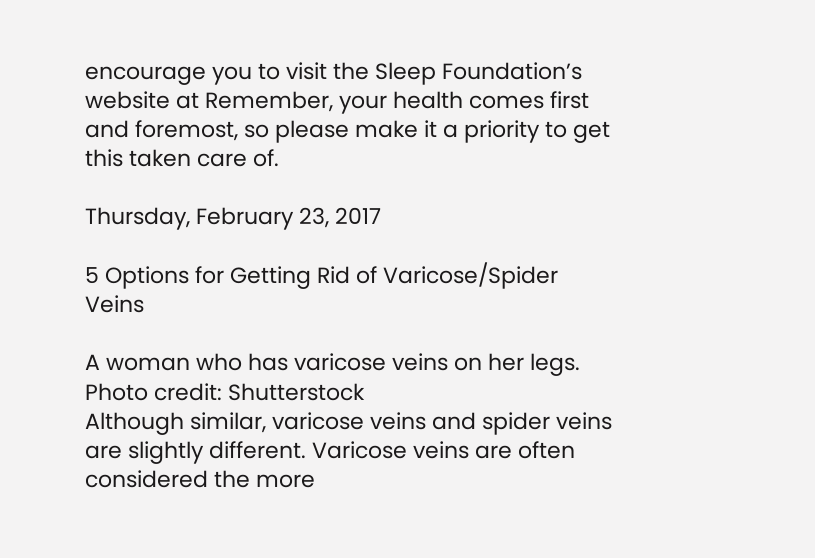encourage you to visit the Sleep Foundation’s website at Remember, your health comes first and foremost, so please make it a priority to get this taken care of.

Thursday, February 23, 2017

5 Options for Getting Rid of Varicose/Spider Veins

A woman who has varicose veins on her legs.
Photo credit: Shutterstock
Although similar, varicose veins and spider veins are slightly different. Varicose veins are often considered the more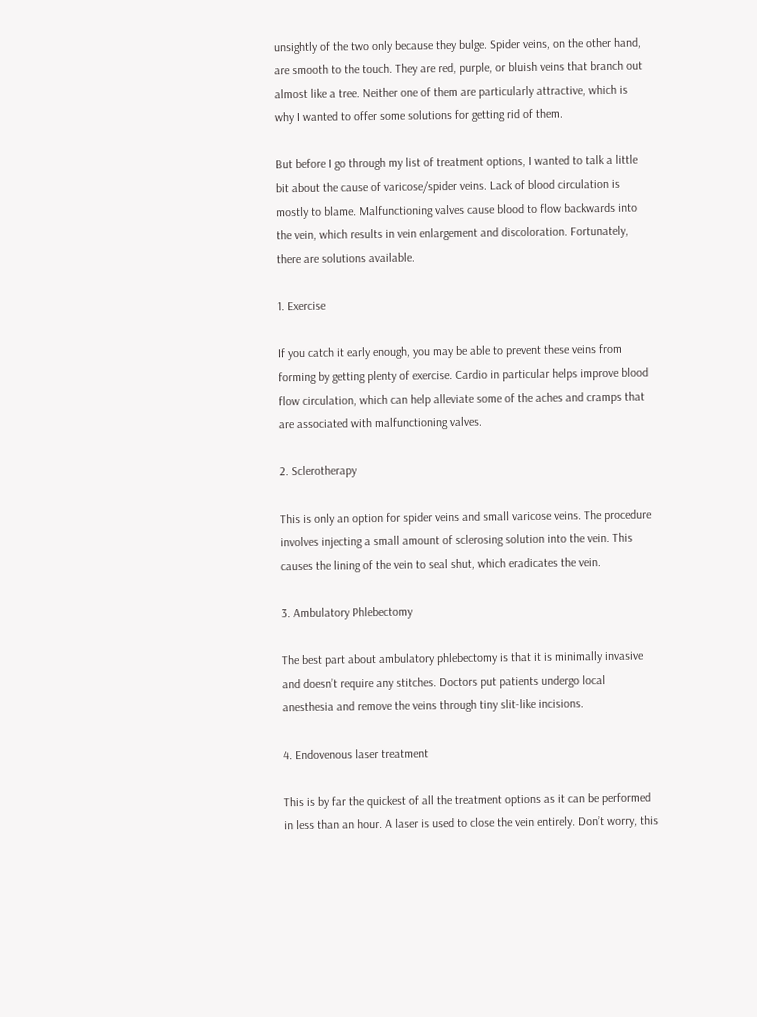unsightly of the two only because they bulge. Spider veins, on the other hand, are smooth to the touch. They are red, purple, or bluish veins that branch out almost like a tree. Neither one of them are particularly attractive, which is why I wanted to offer some solutions for getting rid of them.

But before I go through my list of treatment options, I wanted to talk a little bit about the cause of varicose/spider veins. Lack of blood circulation is mostly to blame. Malfunctioning valves cause blood to flow backwards into the vein, which results in vein enlargement and discoloration. Fortunately, there are solutions available.

1. Exercise

If you catch it early enough, you may be able to prevent these veins from forming by getting plenty of exercise. Cardio in particular helps improve blood flow circulation, which can help alleviate some of the aches and cramps that are associated with malfunctioning valves.

2. Sclerotherapy

This is only an option for spider veins and small varicose veins. The procedure involves injecting a small amount of sclerosing solution into the vein. This causes the lining of the vein to seal shut, which eradicates the vein.

3. Ambulatory Phlebectomy

The best part about ambulatory phlebectomy is that it is minimally invasive and doesn’t require any stitches. Doctors put patients undergo local anesthesia and remove the veins through tiny slit-like incisions.

4. Endovenous laser treatment

This is by far the quickest of all the treatment options as it can be performed in less than an hour. A laser is used to close the vein entirely. Don’t worry, this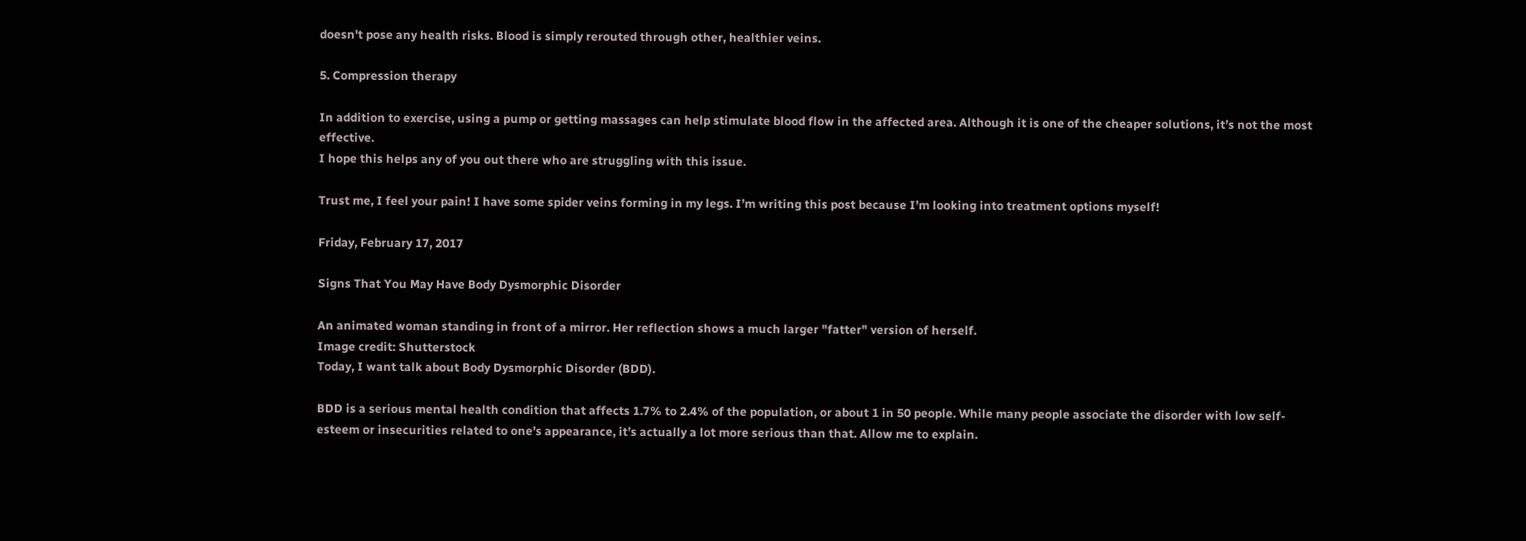doesn't pose any health risks. Blood is simply rerouted through other, healthier veins.

5. Compression therapy

In addition to exercise, using a pump or getting massages can help stimulate blood flow in the affected area. Although it is one of the cheaper solutions, it’s not the most effective.
I hope this helps any of you out there who are struggling with this issue.

Trust me, I feel your pain! I have some spider veins forming in my legs. I’m writing this post because I’m looking into treatment options myself!

Friday, February 17, 2017

Signs That You May Have Body Dysmorphic Disorder

An animated woman standing in front of a mirror. Her reflection shows a much larger "fatter" version of herself.
Image credit: Shutterstock
Today, I want talk about Body Dysmorphic Disorder (BDD).

BDD is a serious mental health condition that affects 1.7% to 2.4% of the population, or about 1 in 50 people. While many people associate the disorder with low self-esteem or insecurities related to one’s appearance, it’s actually a lot more serious than that. Allow me to explain.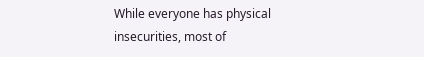While everyone has physical insecurities, most of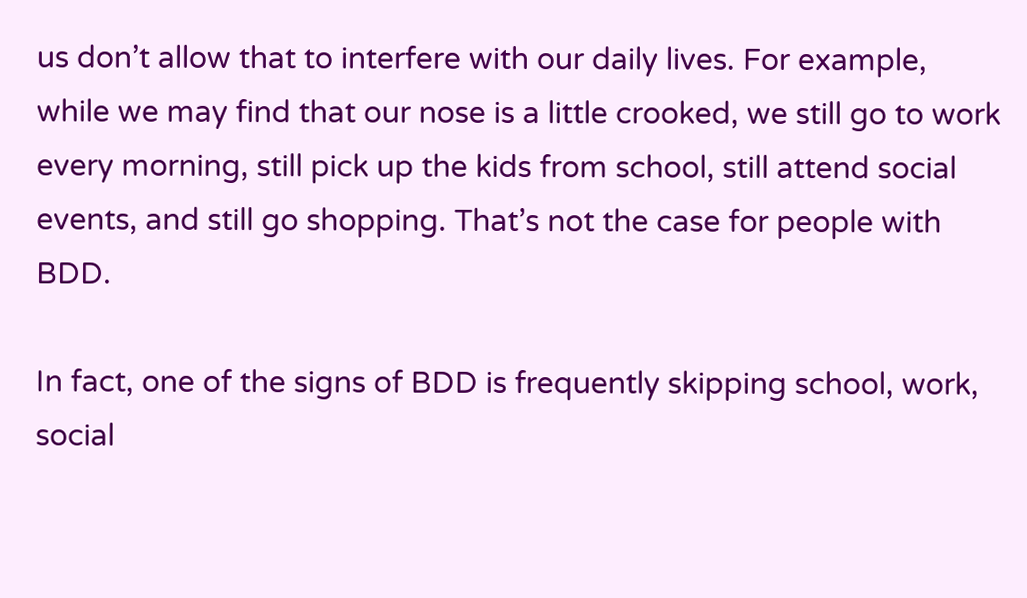us don’t allow that to interfere with our daily lives. For example, while we may find that our nose is a little crooked, we still go to work every morning, still pick up the kids from school, still attend social events, and still go shopping. That’s not the case for people with BDD.

In fact, one of the signs of BDD is frequently skipping school, work, social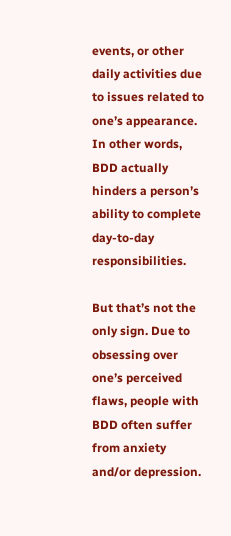events, or other daily activities due to issues related to one’s appearance. In other words, BDD actually hinders a person’s ability to complete day-to-day responsibilities.

But that’s not the only sign. Due to obsessing over one’s perceived flaws, people with BDD often suffer from anxiety and/or depression.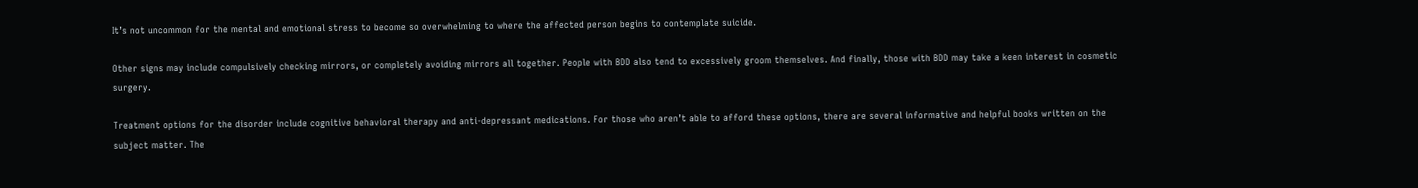It’s not uncommon for the mental and emotional stress to become so overwhelming to where the affected person begins to contemplate suicide.

Other signs may include compulsively checking mirrors, or completely avoiding mirrors all together. People with BDD also tend to excessively groom themselves. And finally, those with BDD may take a keen interest in cosmetic surgery.

Treatment options for the disorder include cognitive behavioral therapy and anti-depressant medications. For those who aren’t able to afford these options, there are several informative and helpful books written on the subject matter. The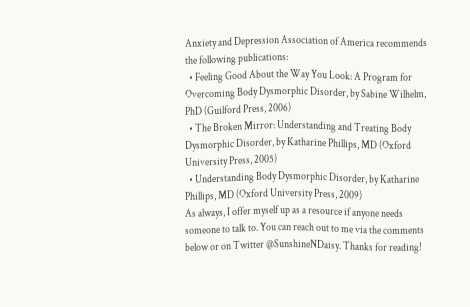Anxiety and Depression Association of America recommends the following publications:
  • Feeling Good About the Way You Look: A Program for Overcoming Body Dysmorphic Disorder, by Sabine Wilhelm, PhD (Guilford Press, 2006)
  • The Broken Mirror: Understanding and Treating Body Dysmorphic Disorder, by Katharine Phillips, MD (Oxford University Press, 2005)
  • Understanding Body Dysmorphic Disorder, by Katharine Phillips, MD (Oxford University Press, 2009)
As always, I offer myself up as a resource if anyone needs someone to talk to. You can reach out to me via the comments below or on Twitter @SunshineNDaisy. Thanks for reading!